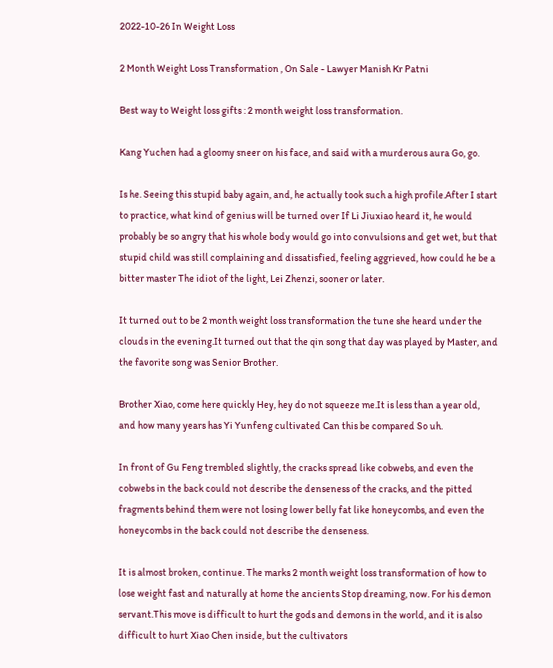2022-10-26 In Weight Loss

2 Month Weight Loss Transformation , On Sale - Lawyer Manish Kr Patni

Best way to Weight loss gifts : 2 month weight loss transformation.

Kang Yuchen had a gloomy sneer on his face, and said with a murderous aura Go, go.

Is he. Seeing this stupid baby again, and, he actually took such a high profile.After I start to practice, what kind of genius will be turned over If Li Jiuxiao heard it, he would probably be so angry that his whole body would go into convulsions and get wet, but that stupid child was still complaining and dissatisfied, feeling aggrieved, how could he be a bitter master The idiot of the light, Lei Zhenzi, sooner or later.

It turned out to be 2 month weight loss transformation the tune she heard under the clouds in the evening.It turned out that the qin song that day was played by Master, and the favorite song was Senior Brother.

Brother Xiao, come here quickly Hey, hey do not squeeze me.It is less than a year old, and how many years has Yi Yunfeng cultivated Can this be compared So uh.

In front of Gu Feng trembled slightly, the cracks spread like cobwebs, and even the cobwebs in the back could not describe the denseness of the cracks, and the pitted fragments behind them were not losing lower belly fat like honeycombs, and even the honeycombs in the back could not describe the denseness.

It is almost broken, continue. The marks 2 month weight loss transformation of how to lose weight fast and naturally at home the ancients Stop dreaming, now. For his demon servant.This move is difficult to hurt the gods and demons in the world, and it is also difficult to hurt Xiao Chen inside, but the cultivators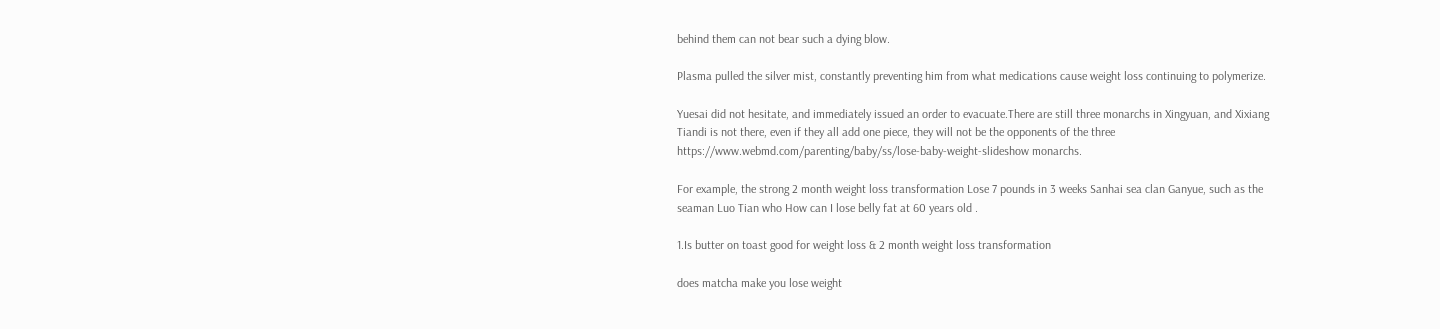behind them can not bear such a dying blow.

Plasma pulled the silver mist, constantly preventing him from what medications cause weight loss continuing to polymerize.

Yuesai did not hesitate, and immediately issued an order to evacuate.There are still three monarchs in Xingyuan, and Xixiang Tiandi is not there, even if they all add one piece, they will not be the opponents of the three https://www.webmd.com/parenting/baby/ss/lose-baby-weight-slideshow monarchs.

For example, the strong 2 month weight loss transformation Lose 7 pounds in 3 weeks Sanhai sea clan Ganyue, such as the seaman Luo Tian who How can I lose belly fat at 60 years old .

1.Is butter on toast good for weight loss & 2 month weight loss transformation

does matcha make you lose weight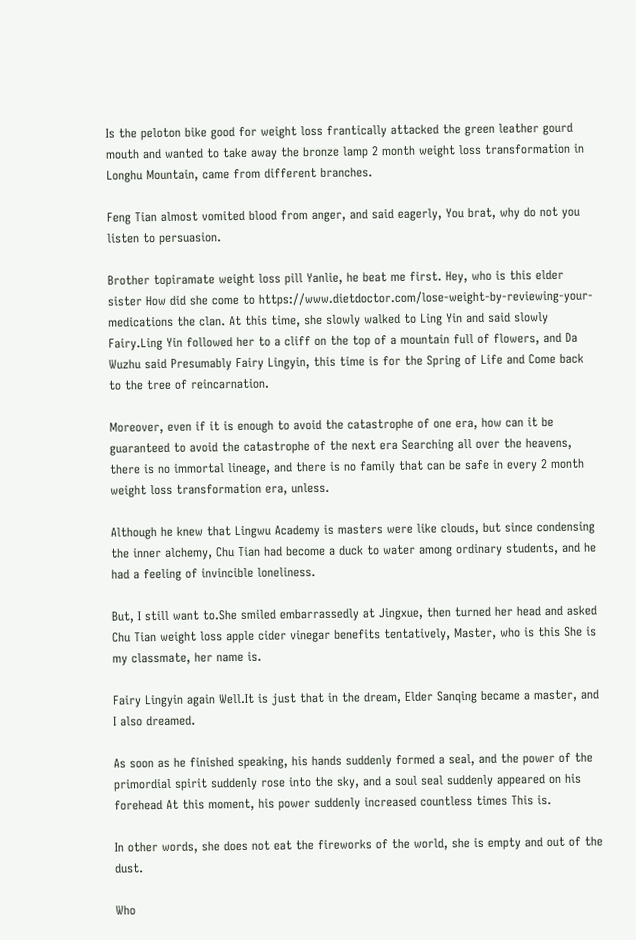Is the peloton bike good for weight loss frantically attacked the green leather gourd mouth and wanted to take away the bronze lamp 2 month weight loss transformation in Longhu Mountain, came from different branches.

Feng Tian almost vomited blood from anger, and said eagerly, You brat, why do not you listen to persuasion.

Brother topiramate weight loss pill Yanlie, he beat me first. Hey, who is this elder sister How did she come to https://www.dietdoctor.com/lose-weight-by-reviewing-your-medications the clan. At this time, she slowly walked to Ling Yin and said slowly Fairy.Ling Yin followed her to a cliff on the top of a mountain full of flowers, and Da Wuzhu said Presumably Fairy Lingyin, this time is for the Spring of Life and Come back to the tree of reincarnation.

Moreover, even if it is enough to avoid the catastrophe of one era, how can it be guaranteed to avoid the catastrophe of the next era Searching all over the heavens, there is no immortal lineage, and there is no family that can be safe in every 2 month weight loss transformation era, unless.

Although he knew that Lingwu Academy is masters were like clouds, but since condensing the inner alchemy, Chu Tian had become a duck to water among ordinary students, and he had a feeling of invincible loneliness.

But, I still want to.She smiled embarrassedly at Jingxue, then turned her head and asked Chu Tian weight loss apple cider vinegar benefits tentatively, Master, who is this She is my classmate, her name is.

Fairy Lingyin again Well.It is just that in the dream, Elder Sanqing became a master, and I also dreamed.

As soon as he finished speaking, his hands suddenly formed a seal, and the power of the primordial spirit suddenly rose into the sky, and a soul seal suddenly appeared on his forehead At this moment, his power suddenly increased countless times This is.

In other words, she does not eat the fireworks of the world, she is empty and out of the dust.

Who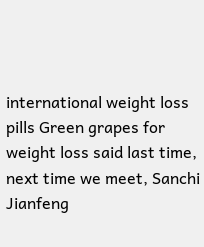international weight loss pills Green grapes for weight loss said last time, next time we meet, Sanchi Jianfeng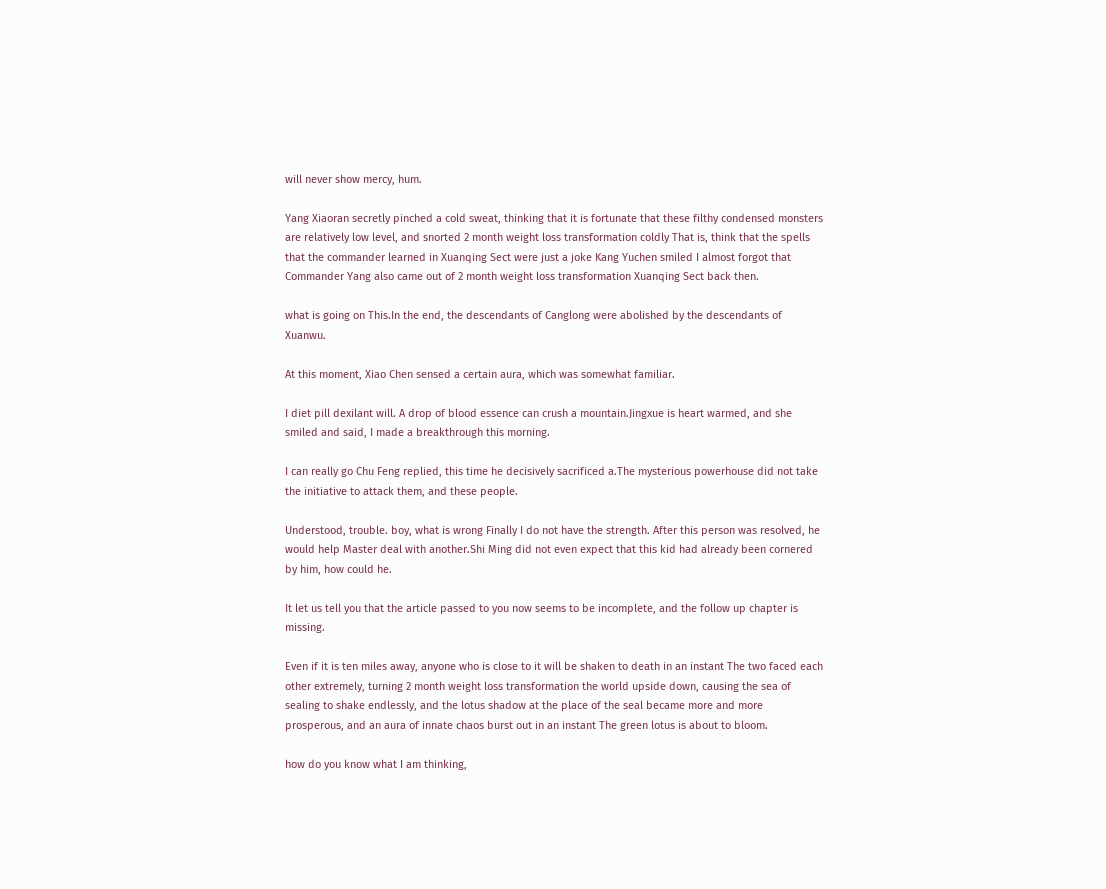will never show mercy, hum.

Yang Xiaoran secretly pinched a cold sweat, thinking that it is fortunate that these filthy condensed monsters are relatively low level, and snorted 2 month weight loss transformation coldly That is, think that the spells that the commander learned in Xuanqing Sect were just a joke Kang Yuchen smiled I almost forgot that Commander Yang also came out of 2 month weight loss transformation Xuanqing Sect back then.

what is going on This.In the end, the descendants of Canglong were abolished by the descendants of Xuanwu.

At this moment, Xiao Chen sensed a certain aura, which was somewhat familiar.

I diet pill dexilant will. A drop of blood essence can crush a mountain.Jingxue is heart warmed, and she smiled and said, I made a breakthrough this morning.

I can really go Chu Feng replied, this time he decisively sacrificed a.The mysterious powerhouse did not take the initiative to attack them, and these people.

Understood, trouble. boy, what is wrong Finally I do not have the strength. After this person was resolved, he would help Master deal with another.Shi Ming did not even expect that this kid had already been cornered by him, how could he.

It let us tell you that the article passed to you now seems to be incomplete, and the follow up chapter is missing.

Even if it is ten miles away, anyone who is close to it will be shaken to death in an instant The two faced each other extremely, turning 2 month weight loss transformation the world upside down, causing the sea of sealing to shake endlessly, and the lotus shadow at the place of the seal became more and more prosperous, and an aura of innate chaos burst out in an instant The green lotus is about to bloom.

how do you know what I am thinking,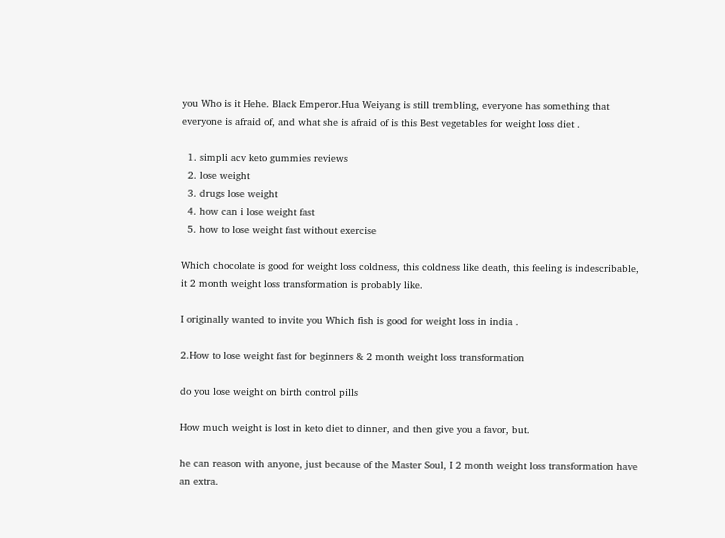you Who is it Hehe. Black Emperor.Hua Weiyang is still trembling, everyone has something that everyone is afraid of, and what she is afraid of is this Best vegetables for weight loss diet .

  1. simpli acv keto gummies reviews
  2. lose weight
  3. drugs lose weight
  4. how can i lose weight fast
  5. how to lose weight fast without exercise

Which chocolate is good for weight loss coldness, this coldness like death, this feeling is indescribable, it 2 month weight loss transformation is probably like.

I originally wanted to invite you Which fish is good for weight loss in india .

2.How to lose weight fast for beginners & 2 month weight loss transformation

do you lose weight on birth control pills

How much weight is lost in keto diet to dinner, and then give you a favor, but.

he can reason with anyone, just because of the Master Soul, I 2 month weight loss transformation have an extra.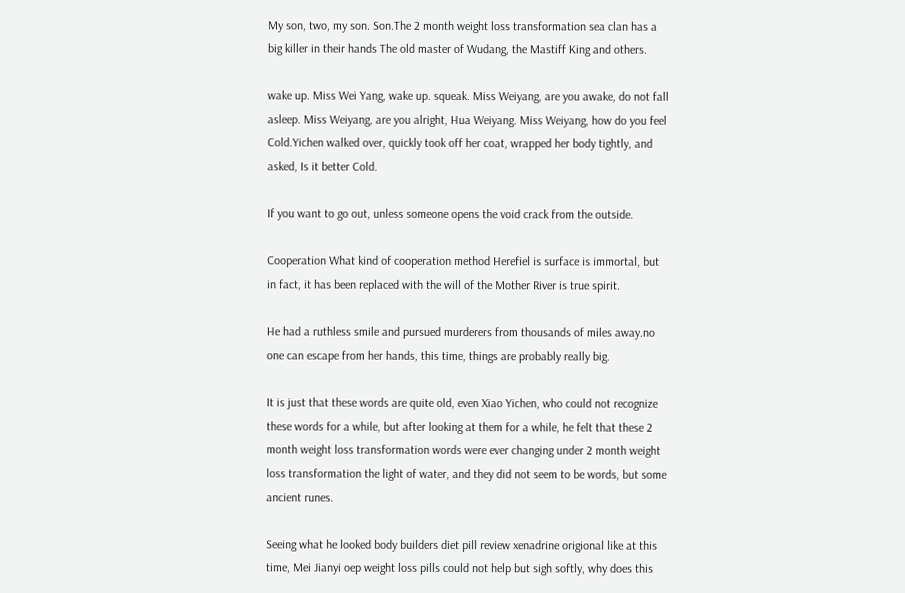My son, two, my son. Son.The 2 month weight loss transformation sea clan has a big killer in their hands The old master of Wudang, the Mastiff King and others.

wake up. Miss Wei Yang, wake up. squeak. Miss Weiyang, are you awake, do not fall asleep. Miss Weiyang, are you alright, Hua Weiyang. Miss Weiyang, how do you feel Cold.Yichen walked over, quickly took off her coat, wrapped her body tightly, and asked, Is it better Cold.

If you want to go out, unless someone opens the void crack from the outside.

Cooperation What kind of cooperation method Herefiel is surface is immortal, but in fact, it has been replaced with the will of the Mother River is true spirit.

He had a ruthless smile and pursued murderers from thousands of miles away.no one can escape from her hands, this time, things are probably really big.

It is just that these words are quite old, even Xiao Yichen, who could not recognize these words for a while, but after looking at them for a while, he felt that these 2 month weight loss transformation words were ever changing under 2 month weight loss transformation the light of water, and they did not seem to be words, but some ancient runes.

Seeing what he looked body builders diet pill review xenadrine origional like at this time, Mei Jianyi oep weight loss pills could not help but sigh softly, why does this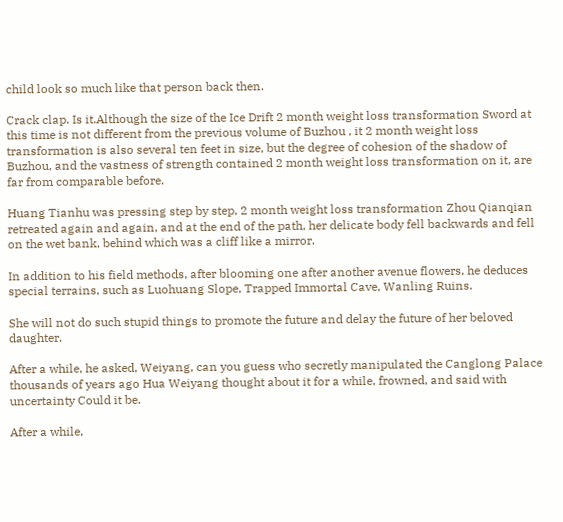child look so much like that person back then.

Crack clap. Is it.Although the size of the Ice Drift 2 month weight loss transformation Sword at this time is not different from the previous volume of Buzhou , it 2 month weight loss transformation is also several ten feet in size, but the degree of cohesion of the shadow of Buzhou, and the vastness of strength contained 2 month weight loss transformation on it, are far from comparable before.

Huang Tianhu was pressing step by step, 2 month weight loss transformation Zhou Qianqian retreated again and again, and at the end of the path, her delicate body fell backwards and fell on the wet bank, behind which was a cliff like a mirror.

In addition to his field methods, after blooming one after another avenue flowers, he deduces special terrains, such as Luohuang Slope, Trapped Immortal Cave, Wanling Ruins.

She will not do such stupid things to promote the future and delay the future of her beloved daughter.

After a while, he asked, Weiyang, can you guess who secretly manipulated the Canglong Palace thousands of years ago Hua Weiyang thought about it for a while, frowned, and said with uncertainty Could it be.

After a while,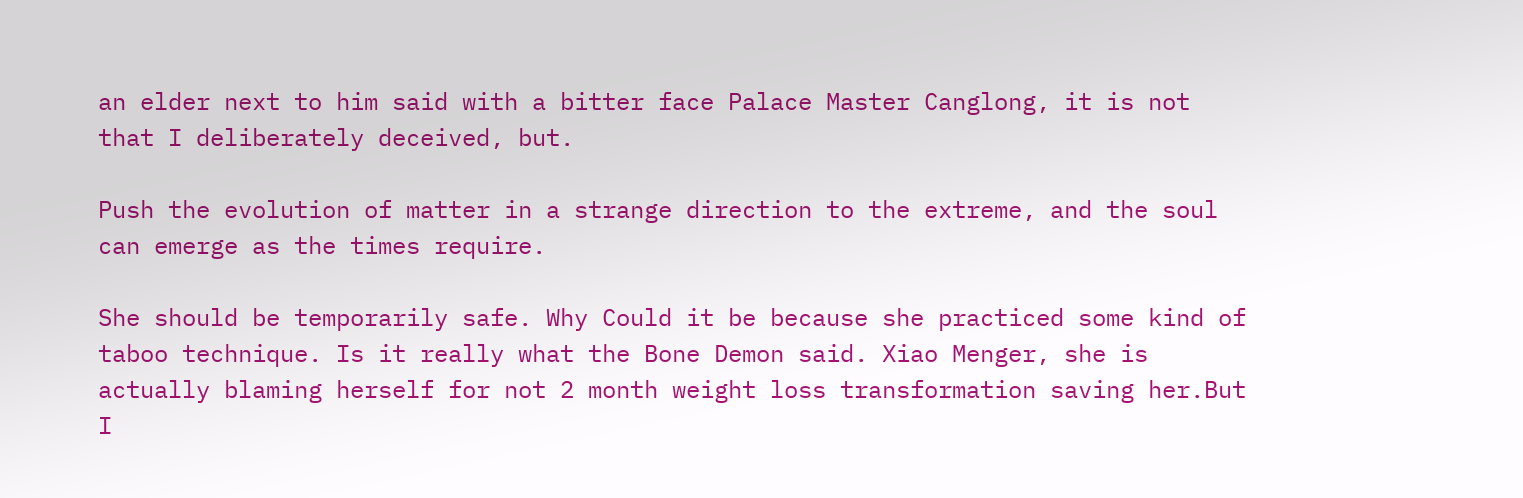an elder next to him said with a bitter face Palace Master Canglong, it is not that I deliberately deceived, but.

Push the evolution of matter in a strange direction to the extreme, and the soul can emerge as the times require.

She should be temporarily safe. Why Could it be because she practiced some kind of taboo technique. Is it really what the Bone Demon said. Xiao Menger, she is actually blaming herself for not 2 month weight loss transformation saving her.But I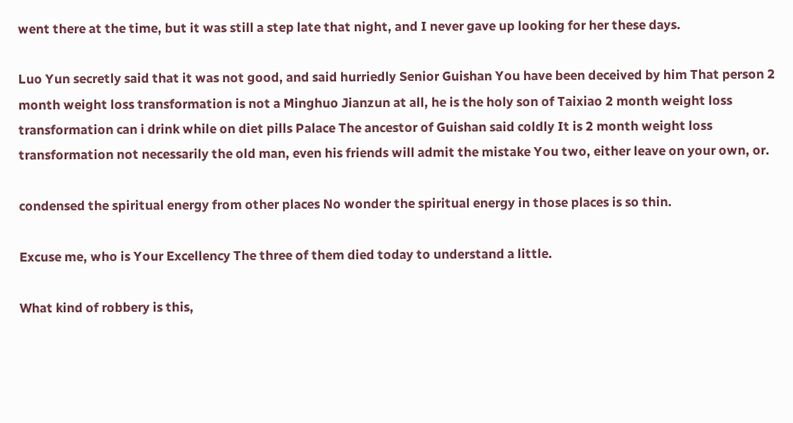went there at the time, but it was still a step late that night, and I never gave up looking for her these days.

Luo Yun secretly said that it was not good, and said hurriedly Senior Guishan You have been deceived by him That person 2 month weight loss transformation is not a Minghuo Jianzun at all, he is the holy son of Taixiao 2 month weight loss transformation can i drink while on diet pills Palace The ancestor of Guishan said coldly It is 2 month weight loss transformation not necessarily the old man, even his friends will admit the mistake You two, either leave on your own, or.

condensed the spiritual energy from other places No wonder the spiritual energy in those places is so thin.

Excuse me, who is Your Excellency The three of them died today to understand a little.

What kind of robbery is this,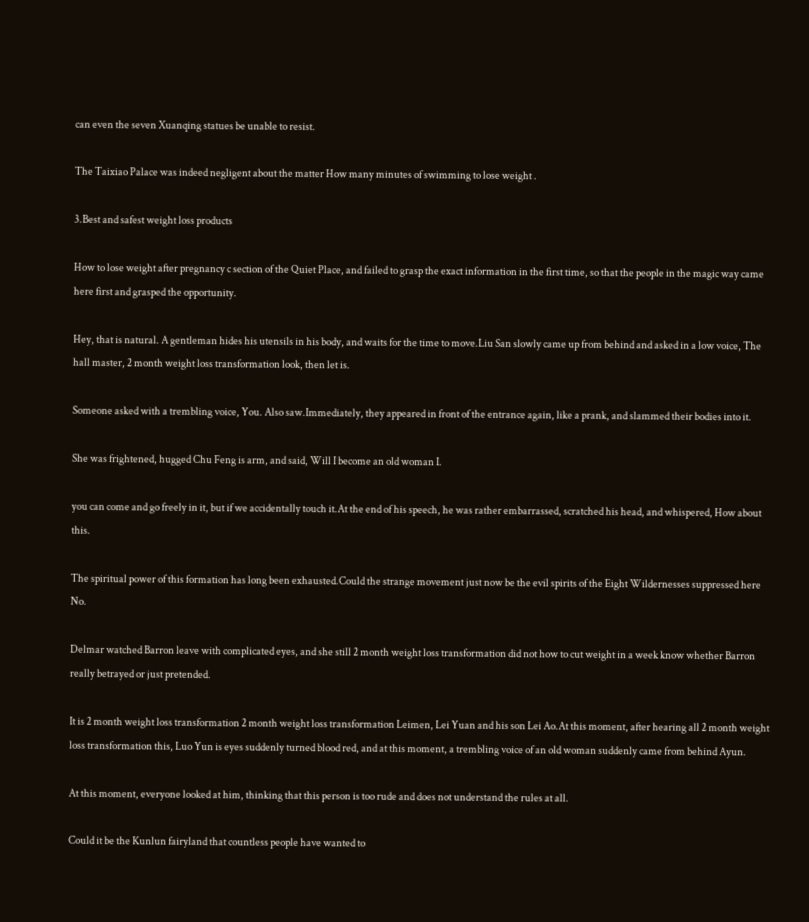can even the seven Xuanqing statues be unable to resist.

The Taixiao Palace was indeed negligent about the matter How many minutes of swimming to lose weight .

3.Best and safest weight loss products

How to lose weight after pregnancy c section of the Quiet Place, and failed to grasp the exact information in the first time, so that the people in the magic way came here first and grasped the opportunity.

Hey, that is natural. A gentleman hides his utensils in his body, and waits for the time to move.Liu San slowly came up from behind and asked in a low voice, The hall master, 2 month weight loss transformation look, then let is.

Someone asked with a trembling voice, You. Also saw.Immediately, they appeared in front of the entrance again, like a prank, and slammed their bodies into it.

She was frightened, hugged Chu Feng is arm, and said, Will I become an old woman I.

you can come and go freely in it, but if we accidentally touch it.At the end of his speech, he was rather embarrassed, scratched his head, and whispered, How about this.

The spiritual power of this formation has long been exhausted.Could the strange movement just now be the evil spirits of the Eight Wildernesses suppressed here No.

Delmar watched Barron leave with complicated eyes, and she still 2 month weight loss transformation did not how to cut weight in a week know whether Barron really betrayed or just pretended.

It is 2 month weight loss transformation 2 month weight loss transformation Leimen, Lei Yuan and his son Lei Ao.At this moment, after hearing all 2 month weight loss transformation this, Luo Yun is eyes suddenly turned blood red, and at this moment, a trembling voice of an old woman suddenly came from behind Ayun.

At this moment, everyone looked at him, thinking that this person is too rude and does not understand the rules at all.

Could it be the Kunlun fairyland that countless people have wanted to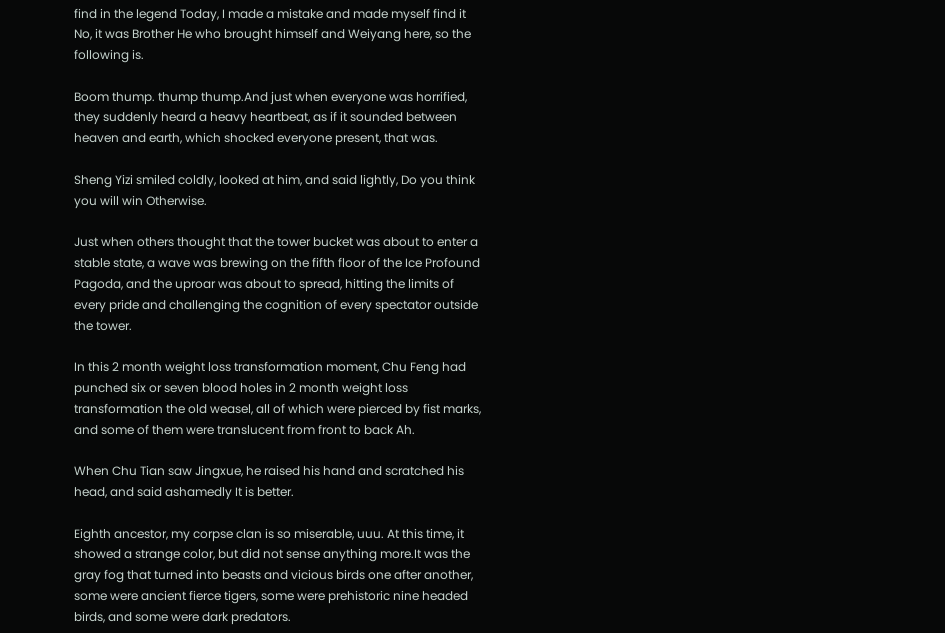find in the legend Today, I made a mistake and made myself find it No, it was Brother He who brought himself and Weiyang here, so the following is.

Boom thump. thump thump.And just when everyone was horrified, they suddenly heard a heavy heartbeat, as if it sounded between heaven and earth, which shocked everyone present, that was.

Sheng Yizi smiled coldly, looked at him, and said lightly, Do you think you will win Otherwise.

Just when others thought that the tower bucket was about to enter a stable state, a wave was brewing on the fifth floor of the Ice Profound Pagoda, and the uproar was about to spread, hitting the limits of every pride and challenging the cognition of every spectator outside the tower.

In this 2 month weight loss transformation moment, Chu Feng had punched six or seven blood holes in 2 month weight loss transformation the old weasel, all of which were pierced by fist marks, and some of them were translucent from front to back Ah.

When Chu Tian saw Jingxue, he raised his hand and scratched his head, and said ashamedly It is better.

Eighth ancestor, my corpse clan is so miserable, uuu. At this time, it showed a strange color, but did not sense anything more.It was the gray fog that turned into beasts and vicious birds one after another, some were ancient fierce tigers, some were prehistoric nine headed birds, and some were dark predators.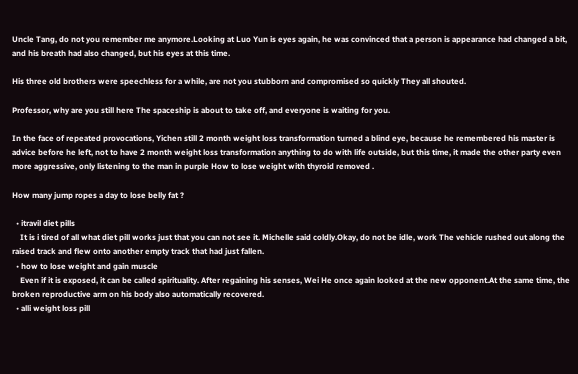Uncle Tang, do not you remember me anymore.Looking at Luo Yun is eyes again, he was convinced that a person is appearance had changed a bit, and his breath had also changed, but his eyes at this time.

His three old brothers were speechless for a while, are not you stubborn and compromised so quickly They all shouted.

Professor, why are you still here The spaceship is about to take off, and everyone is waiting for you.

In the face of repeated provocations, Yichen still 2 month weight loss transformation turned a blind eye, because he remembered his master is advice before he left, not to have 2 month weight loss transformation anything to do with life outside, but this time, it made the other party even more aggressive, only listening to the man in purple How to lose weight with thyroid removed .

How many jump ropes a day to lose belly fat ?

  • itravil diet pills
    It is i tired of all what diet pill works just that you can not see it. Michelle said coldly.Okay, do not be idle, work The vehicle rushed out along the raised track and flew onto another empty track that had just fallen.
  • how to lose weight and gain muscle
    Even if it is exposed, it can be called spirituality. After regaining his senses, Wei He once again looked at the new opponent.At the same time, the broken reproductive arm on his body also automatically recovered.
  • alli weight loss pill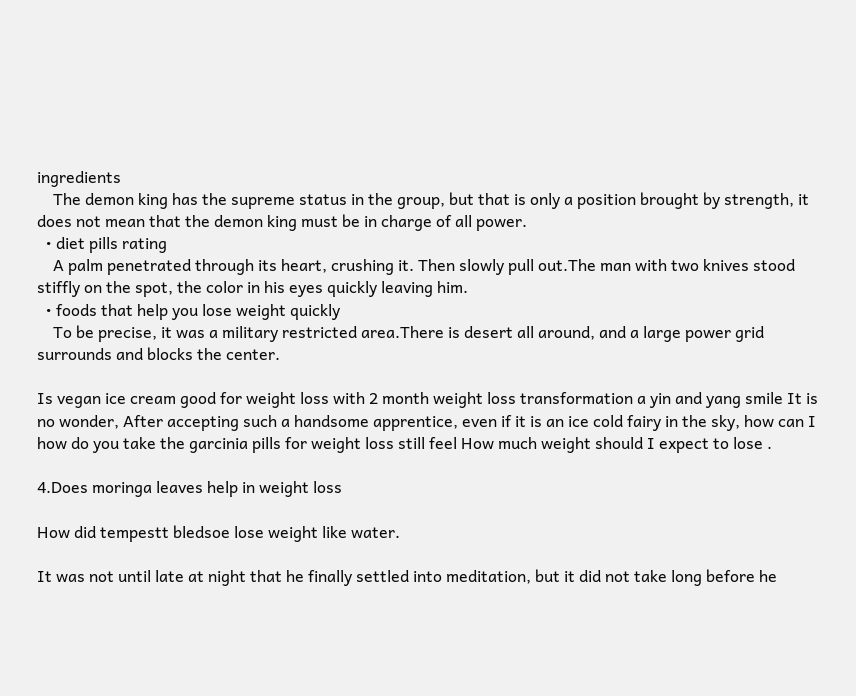ingredients
    The demon king has the supreme status in the group, but that is only a position brought by strength, it does not mean that the demon king must be in charge of all power.
  • diet pills rating
    A palm penetrated through its heart, crushing it. Then slowly pull out.The man with two knives stood stiffly on the spot, the color in his eyes quickly leaving him.
  • foods that help you lose weight quickly
    To be precise, it was a military restricted area.There is desert all around, and a large power grid surrounds and blocks the center.

Is vegan ice cream good for weight loss with 2 month weight loss transformation a yin and yang smile It is no wonder, After accepting such a handsome apprentice, even if it is an ice cold fairy in the sky, how can I how do you take the garcinia pills for weight loss still feel How much weight should I expect to lose .

4.Does moringa leaves help in weight loss

How did tempestt bledsoe lose weight like water.

It was not until late at night that he finally settled into meditation, but it did not take long before he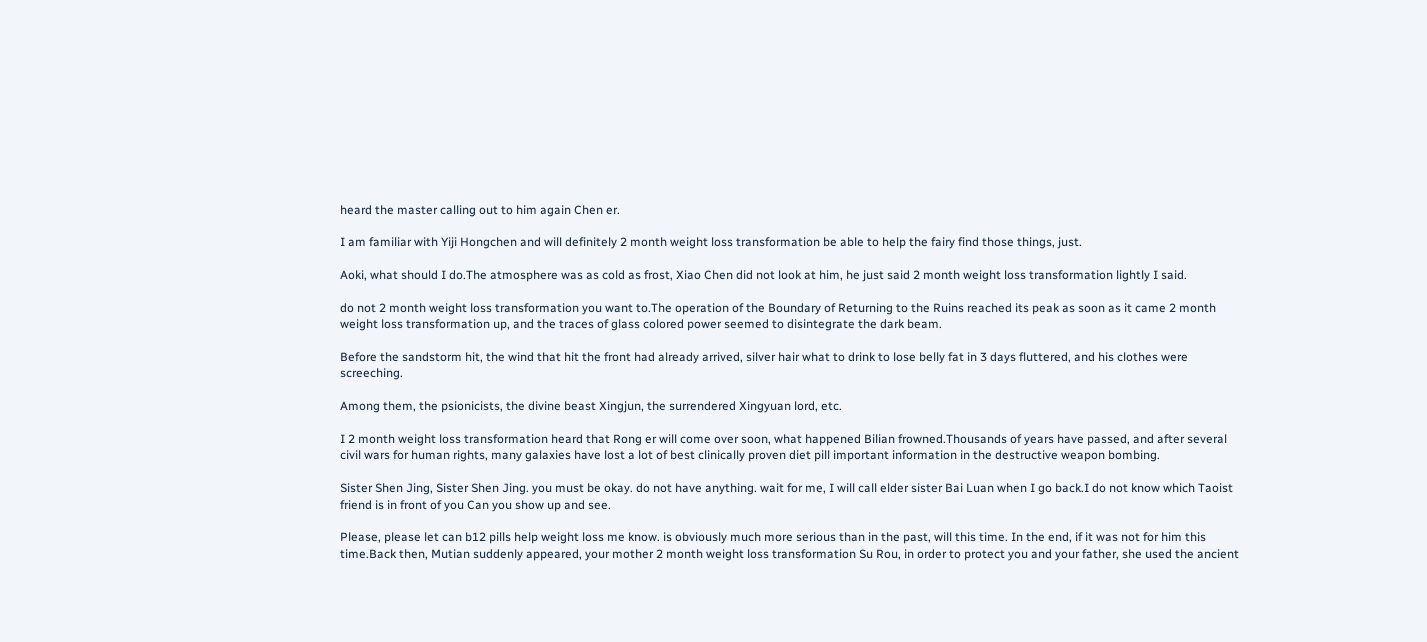heard the master calling out to him again Chen er.

I am familiar with Yiji Hongchen and will definitely 2 month weight loss transformation be able to help the fairy find those things, just.

Aoki, what should I do.The atmosphere was as cold as frost, Xiao Chen did not look at him, he just said 2 month weight loss transformation lightly I said.

do not 2 month weight loss transformation you want to.The operation of the Boundary of Returning to the Ruins reached its peak as soon as it came 2 month weight loss transformation up, and the traces of glass colored power seemed to disintegrate the dark beam.

Before the sandstorm hit, the wind that hit the front had already arrived, silver hair what to drink to lose belly fat in 3 days fluttered, and his clothes were screeching.

Among them, the psionicists, the divine beast Xingjun, the surrendered Xingyuan lord, etc.

I 2 month weight loss transformation heard that Rong er will come over soon, what happened Bilian frowned.Thousands of years have passed, and after several civil wars for human rights, many galaxies have lost a lot of best clinically proven diet pill important information in the destructive weapon bombing.

Sister Shen Jing, Sister Shen Jing. you must be okay. do not have anything. wait for me, I will call elder sister Bai Luan when I go back.I do not know which Taoist friend is in front of you Can you show up and see.

Please, please let can b12 pills help weight loss me know. is obviously much more serious than in the past, will this time. In the end, if it was not for him this time.Back then, Mutian suddenly appeared, your mother 2 month weight loss transformation Su Rou, in order to protect you and your father, she used the ancient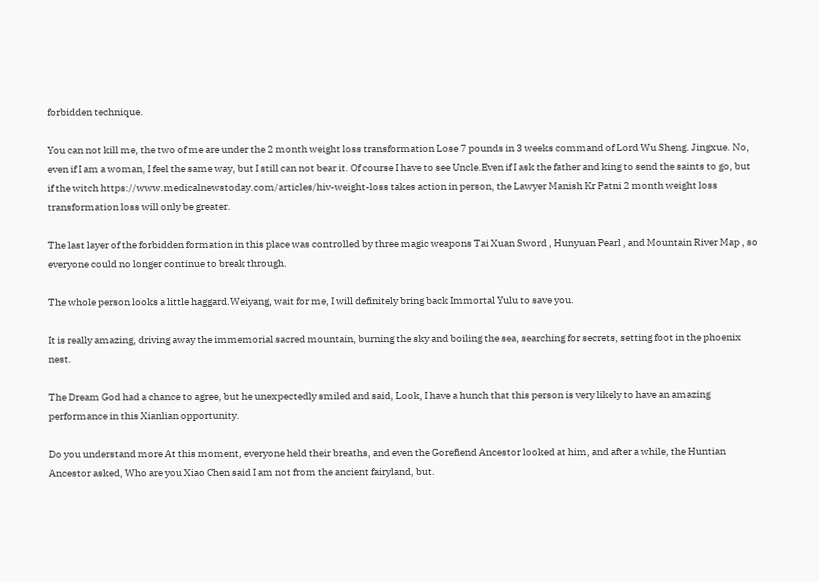forbidden technique.

You can not kill me, the two of me are under the 2 month weight loss transformation Lose 7 pounds in 3 weeks command of Lord Wu Sheng. Jingxue. No, even if I am a woman, I feel the same way, but I still can not bear it. Of course I have to see Uncle.Even if I ask the father and king to send the saints to go, but if the witch https://www.medicalnewstoday.com/articles/hiv-weight-loss takes action in person, the Lawyer Manish Kr Patni 2 month weight loss transformation loss will only be greater.

The last layer of the forbidden formation in this place was controlled by three magic weapons Tai Xuan Sword , Hunyuan Pearl , and Mountain River Map , so everyone could no longer continue to break through.

The whole person looks a little haggard.Weiyang, wait for me, I will definitely bring back Immortal Yulu to save you.

It is really amazing, driving away the immemorial sacred mountain, burning the sky and boiling the sea, searching for secrets, setting foot in the phoenix nest.

The Dream God had a chance to agree, but he unexpectedly smiled and said, Look, I have a hunch that this person is very likely to have an amazing performance in this Xianlian opportunity.

Do you understand more At this moment, everyone held their breaths, and even the Gorefiend Ancestor looked at him, and after a while, the Huntian Ancestor asked, Who are you Xiao Chen said I am not from the ancient fairyland, but.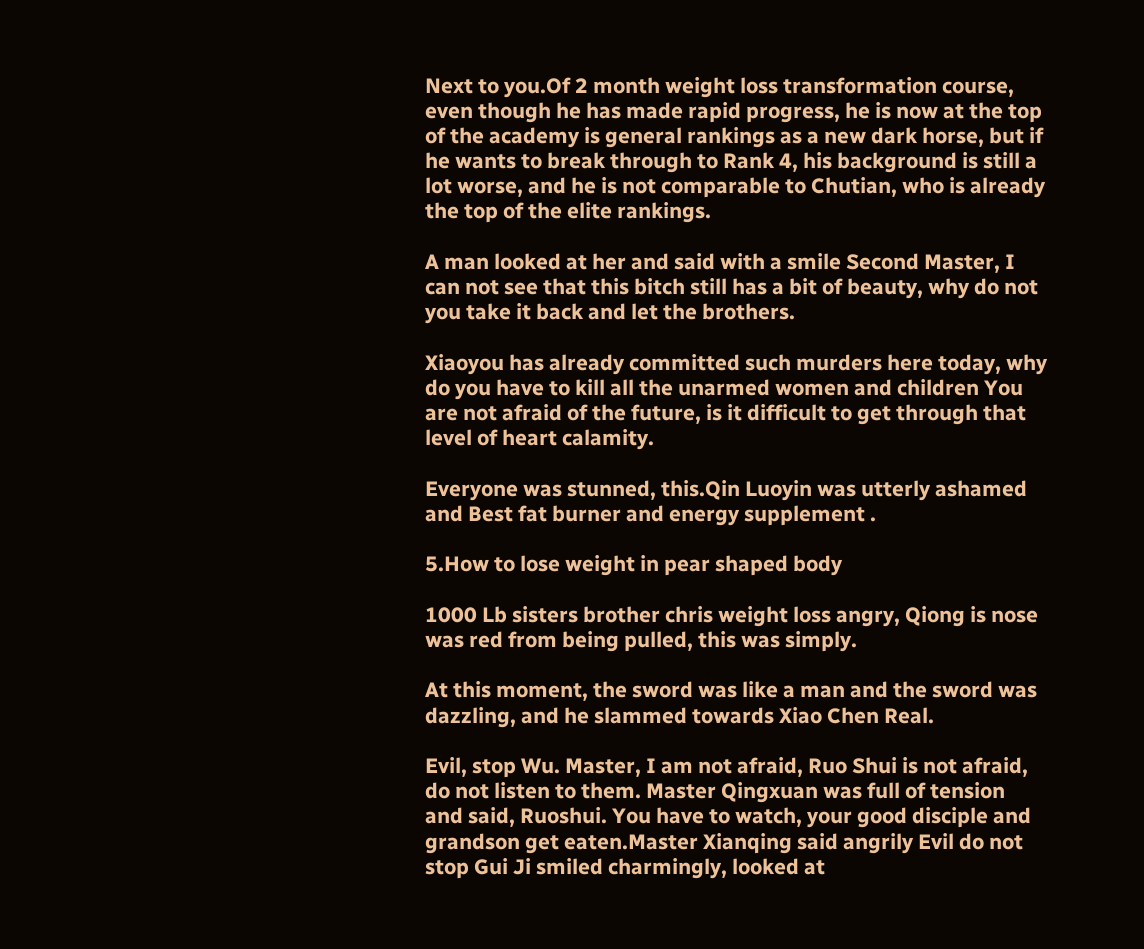Next to you.Of 2 month weight loss transformation course, even though he has made rapid progress, he is now at the top of the academy is general rankings as a new dark horse, but if he wants to break through to Rank 4, his background is still a lot worse, and he is not comparable to Chutian, who is already the top of the elite rankings.

A man looked at her and said with a smile Second Master, I can not see that this bitch still has a bit of beauty, why do not you take it back and let the brothers.

Xiaoyou has already committed such murders here today, why do you have to kill all the unarmed women and children You are not afraid of the future, is it difficult to get through that level of heart calamity.

Everyone was stunned, this.Qin Luoyin was utterly ashamed and Best fat burner and energy supplement .

5.How to lose weight in pear shaped body

1000 Lb sisters brother chris weight loss angry, Qiong is nose was red from being pulled, this was simply.

At this moment, the sword was like a man and the sword was dazzling, and he slammed towards Xiao Chen Real.

Evil, stop Wu. Master, I am not afraid, Ruo Shui is not afraid, do not listen to them. Master Qingxuan was full of tension and said, Ruoshui. You have to watch, your good disciple and grandson get eaten.Master Xianqing said angrily Evil do not stop Gui Ji smiled charmingly, looked at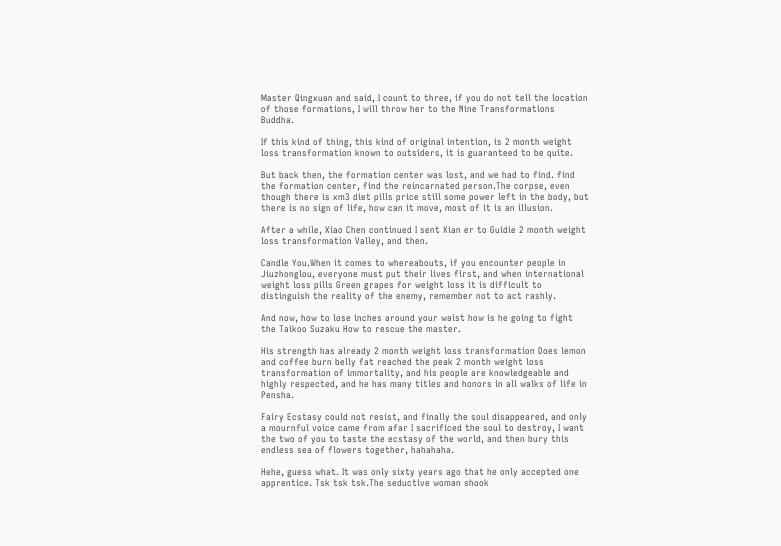Master Qingxuan and said, I count to three, if you do not tell the location of those formations, I will throw her to the Nine Transformations Buddha.

If this kind of thing, this kind of original intention, is 2 month weight loss transformation known to outsiders, it is guaranteed to be quite.

But back then, the formation center was lost, and we had to find. find the formation center, find the reincarnated person.The corpse, even though there is xm3 diet pills price still some power left in the body, but there is no sign of life, how can it move, most of it is an illusion.

After a while, Xiao Chen continued I sent Xian er to Guidie 2 month weight loss transformation Valley, and then.

Candle You.When it comes to whereabouts, if you encounter people in Jiuzhonglou, everyone must put their lives first, and when international weight loss pills Green grapes for weight loss it is difficult to distinguish the reality of the enemy, remember not to act rashly.

And now, how to lose inches around your waist how is he going to fight the Taikoo Suzaku How to rescue the master.

His strength has already 2 month weight loss transformation Does lemon and coffee burn belly fat reached the peak 2 month weight loss transformation of immortality, and his people are knowledgeable and highly respected, and he has many titles and honors in all walks of life in Pensha.

Fairy Ecstasy could not resist, and finally the soul disappeared, and only a mournful voice came from afar I sacrificed the soul to destroy, I want the two of you to taste the ecstasy of the world, and then bury this endless sea of flowers together, hahahaha.

Hehe, guess what. It was only sixty years ago that he only accepted one apprentice. Tsk tsk tsk.The seductive woman shook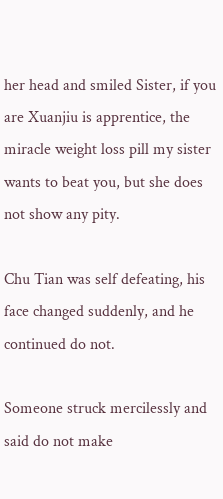her head and smiled Sister, if you are Xuanjiu is apprentice, the miracle weight loss pill my sister wants to beat you, but she does not show any pity.

Chu Tian was self defeating, his face changed suddenly, and he continued do not.

Someone struck mercilessly and said do not make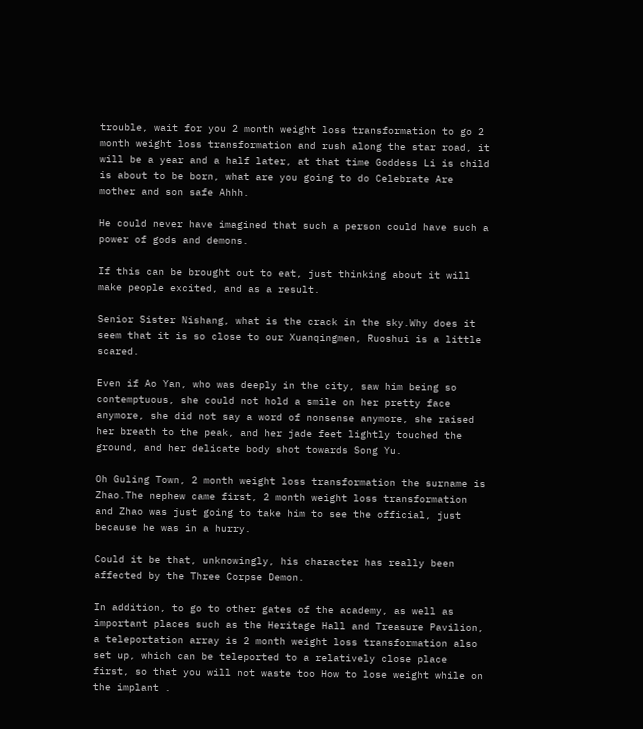trouble, wait for you 2 month weight loss transformation to go 2 month weight loss transformation and rush along the star road, it will be a year and a half later, at that time Goddess Li is child is about to be born, what are you going to do Celebrate Are mother and son safe Ahhh.

He could never have imagined that such a person could have such a power of gods and demons.

If this can be brought out to eat, just thinking about it will make people excited, and as a result.

Senior Sister Nishang, what is the crack in the sky.Why does it seem that it is so close to our Xuanqingmen, Ruoshui is a little scared.

Even if Ao Yan, who was deeply in the city, saw him being so contemptuous, she could not hold a smile on her pretty face anymore, she did not say a word of nonsense anymore, she raised her breath to the peak, and her jade feet lightly touched the ground, and her delicate body shot towards Song Yu.

Oh Guling Town, 2 month weight loss transformation the surname is Zhao.The nephew came first, 2 month weight loss transformation and Zhao was just going to take him to see the official, just because he was in a hurry.

Could it be that, unknowingly, his character has really been affected by the Three Corpse Demon.

In addition, to go to other gates of the academy, as well as important places such as the Heritage Hall and Treasure Pavilion, a teleportation array is 2 month weight loss transformation also set up, which can be teleported to a relatively close place first, so that you will not waste too How to lose weight while on the implant .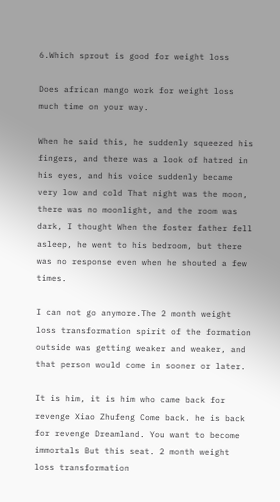6.Which sprout is good for weight loss

Does african mango work for weight loss much time on your way.

When he said this, he suddenly squeezed his fingers, and there was a look of hatred in his eyes, and his voice suddenly became very low and cold That night was the moon, there was no moonlight, and the room was dark, I thought When the foster father fell asleep, he went to his bedroom, but there was no response even when he shouted a few times.

I can not go anymore.The 2 month weight loss transformation spirit of the formation outside was getting weaker and weaker, and that person would come in sooner or later.

It is him, it is him who came back for revenge Xiao Zhufeng Come back. he is back for revenge Dreamland. You want to become immortals But this seat. 2 month weight loss transformation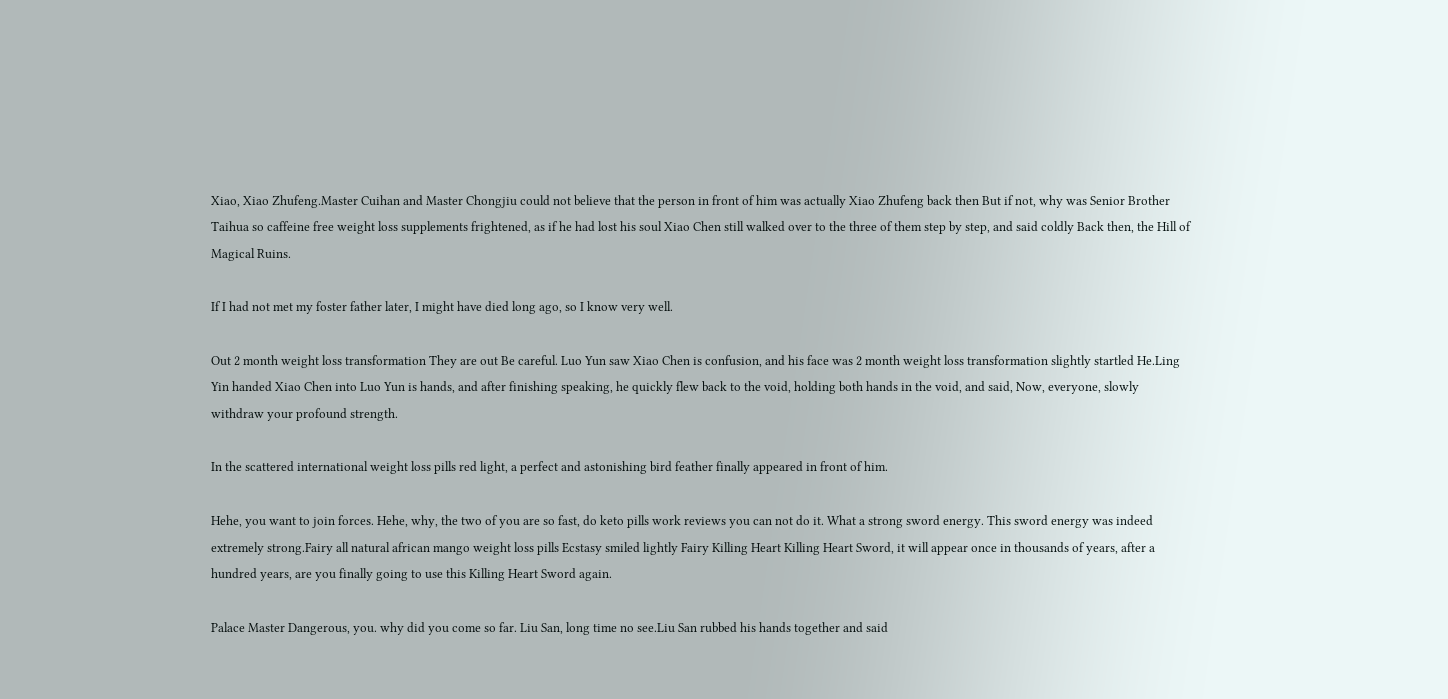Xiao, Xiao Zhufeng.Master Cuihan and Master Chongjiu could not believe that the person in front of him was actually Xiao Zhufeng back then But if not, why was Senior Brother Taihua so caffeine free weight loss supplements frightened, as if he had lost his soul Xiao Chen still walked over to the three of them step by step, and said coldly Back then, the Hill of Magical Ruins.

If I had not met my foster father later, I might have died long ago, so I know very well.

Out 2 month weight loss transformation They are out Be careful. Luo Yun saw Xiao Chen is confusion, and his face was 2 month weight loss transformation slightly startled He.Ling Yin handed Xiao Chen into Luo Yun is hands, and after finishing speaking, he quickly flew back to the void, holding both hands in the void, and said, Now, everyone, slowly withdraw your profound strength.

In the scattered international weight loss pills red light, a perfect and astonishing bird feather finally appeared in front of him.

Hehe, you want to join forces. Hehe, why, the two of you are so fast, do keto pills work reviews you can not do it. What a strong sword energy. This sword energy was indeed extremely strong.Fairy all natural african mango weight loss pills Ecstasy smiled lightly Fairy Killing Heart Killing Heart Sword, it will appear once in thousands of years, after a hundred years, are you finally going to use this Killing Heart Sword again.

Palace Master Dangerous, you. why did you come so far. Liu San, long time no see.Liu San rubbed his hands together and said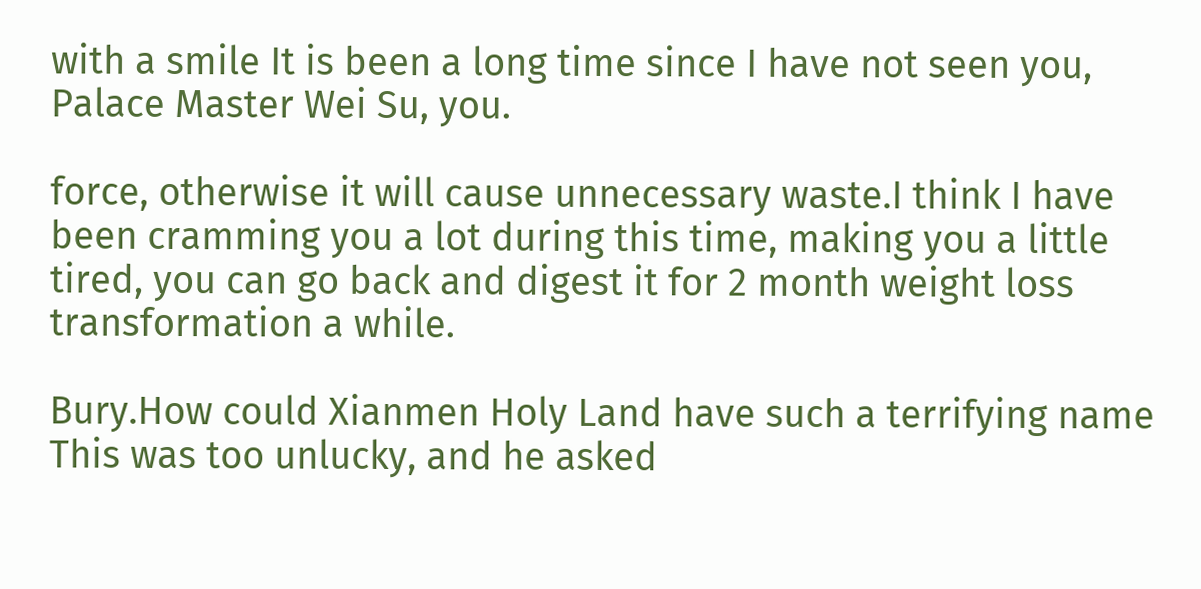with a smile It is been a long time since I have not seen you, Palace Master Wei Su, you.

force, otherwise it will cause unnecessary waste.I think I have been cramming you a lot during this time, making you a little tired, you can go back and digest it for 2 month weight loss transformation a while.

Bury.How could Xianmen Holy Land have such a terrifying name This was too unlucky, and he asked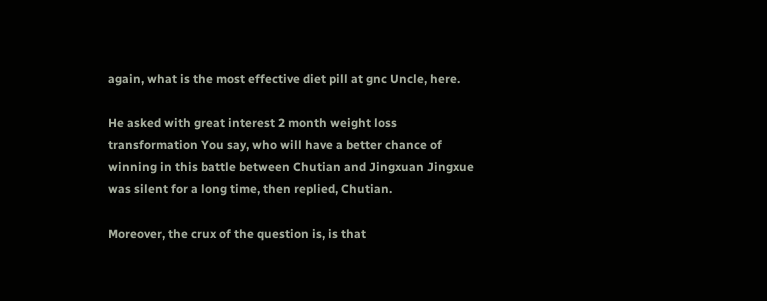again, what is the most effective diet pill at gnc Uncle, here.

He asked with great interest 2 month weight loss transformation You say, who will have a better chance of winning in this battle between Chutian and Jingxuan Jingxue was silent for a long time, then replied, Chutian.

Moreover, the crux of the question is, is that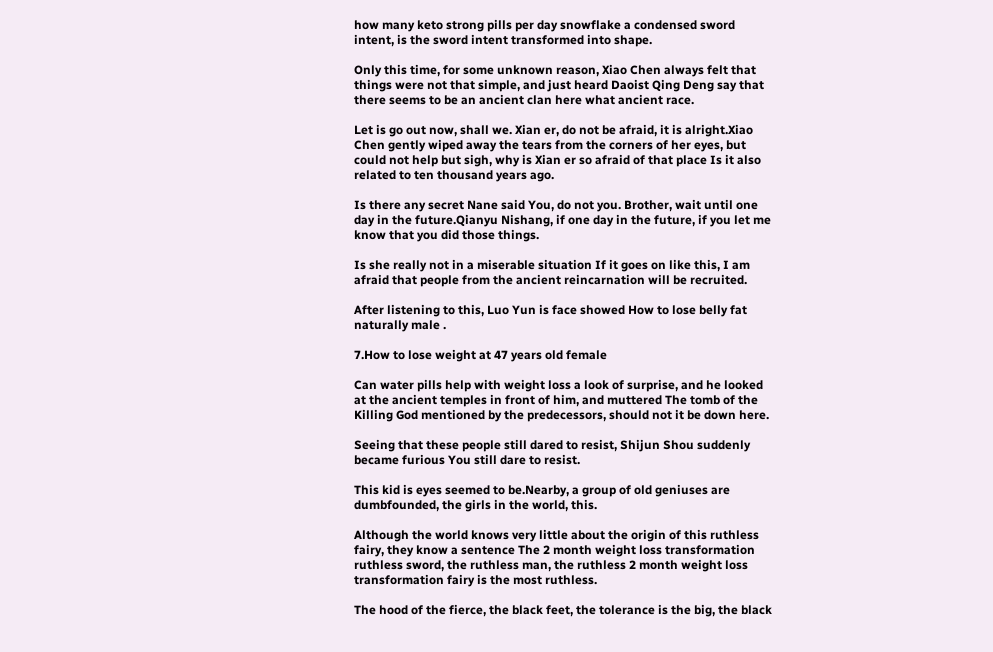how many keto strong pills per day snowflake a condensed sword intent, is the sword intent transformed into shape.

Only this time, for some unknown reason, Xiao Chen always felt that things were not that simple, and just heard Daoist Qing Deng say that there seems to be an ancient clan here what ancient race.

Let is go out now, shall we. Xian er, do not be afraid, it is alright.Xiao Chen gently wiped away the tears from the corners of her eyes, but could not help but sigh, why is Xian er so afraid of that place Is it also related to ten thousand years ago.

Is there any secret Nane said You, do not you. Brother, wait until one day in the future.Qianyu Nishang, if one day in the future, if you let me know that you did those things.

Is she really not in a miserable situation If it goes on like this, I am afraid that people from the ancient reincarnation will be recruited.

After listening to this, Luo Yun is face showed How to lose belly fat naturally male .

7.How to lose weight at 47 years old female

Can water pills help with weight loss a look of surprise, and he looked at the ancient temples in front of him, and muttered The tomb of the Killing God mentioned by the predecessors, should not it be down here.

Seeing that these people still dared to resist, Shijun Shou suddenly became furious You still dare to resist.

This kid is eyes seemed to be.Nearby, a group of old geniuses are dumbfounded, the girls in the world, this.

Although the world knows very little about the origin of this ruthless fairy, they know a sentence The 2 month weight loss transformation ruthless sword, the ruthless man, the ruthless 2 month weight loss transformation fairy is the most ruthless.

The hood of the fierce, the black feet, the tolerance is the big, the black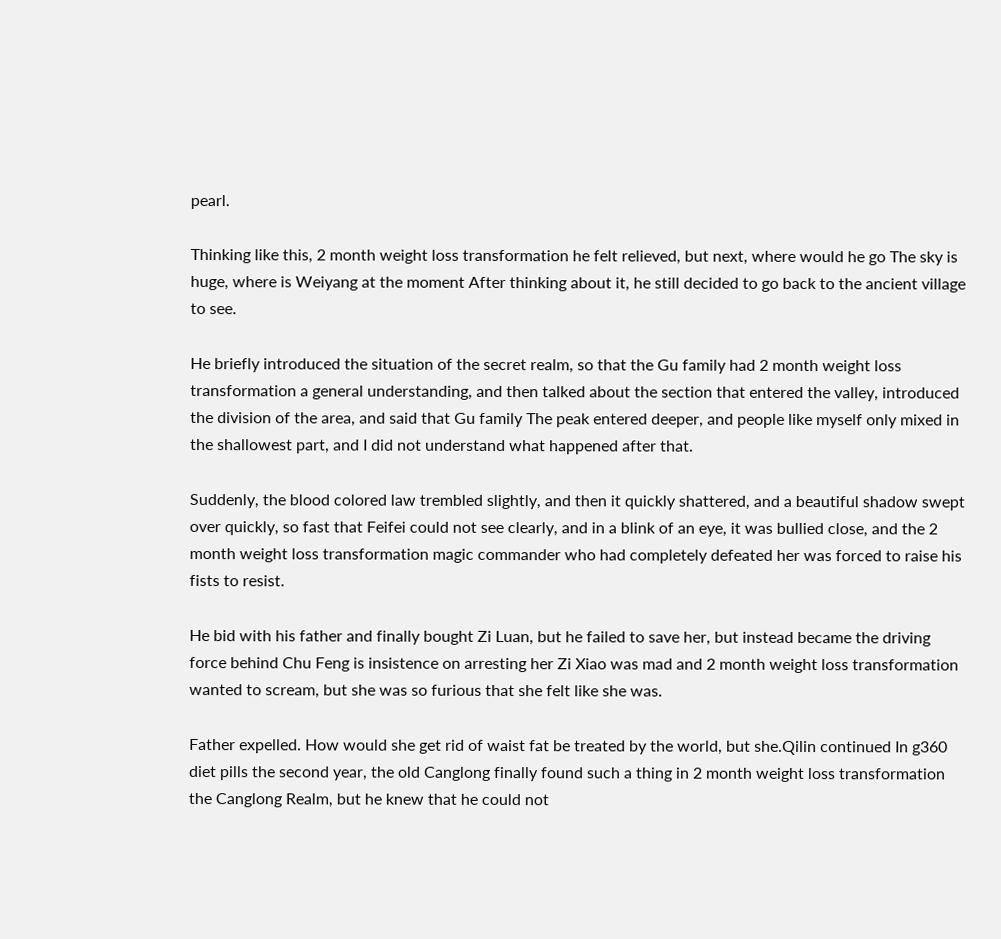pearl.

Thinking like this, 2 month weight loss transformation he felt relieved, but next, where would he go The sky is huge, where is Weiyang at the moment After thinking about it, he still decided to go back to the ancient village to see.

He briefly introduced the situation of the secret realm, so that the Gu family had 2 month weight loss transformation a general understanding, and then talked about the section that entered the valley, introduced the division of the area, and said that Gu family The peak entered deeper, and people like myself only mixed in the shallowest part, and I did not understand what happened after that.

Suddenly, the blood colored law trembled slightly, and then it quickly shattered, and a beautiful shadow swept over quickly, so fast that Feifei could not see clearly, and in a blink of an eye, it was bullied close, and the 2 month weight loss transformation magic commander who had completely defeated her was forced to raise his fists to resist.

He bid with his father and finally bought Zi Luan, but he failed to save her, but instead became the driving force behind Chu Feng is insistence on arresting her Zi Xiao was mad and 2 month weight loss transformation wanted to scream, but she was so furious that she felt like she was.

Father expelled. How would she get rid of waist fat be treated by the world, but she.Qilin continued In g360 diet pills the second year, the old Canglong finally found such a thing in 2 month weight loss transformation the Canglong Realm, but he knew that he could not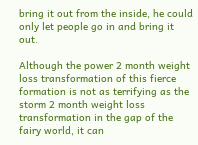bring it out from the inside, he could only let people go in and bring it out.

Although the power 2 month weight loss transformation of this fierce formation is not as terrifying as the storm 2 month weight loss transformation in the gap of the fairy world, it can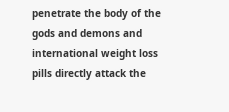penetrate the body of the gods and demons and international weight loss pills directly attack the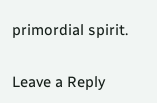primordial spirit.

Leave a Reply